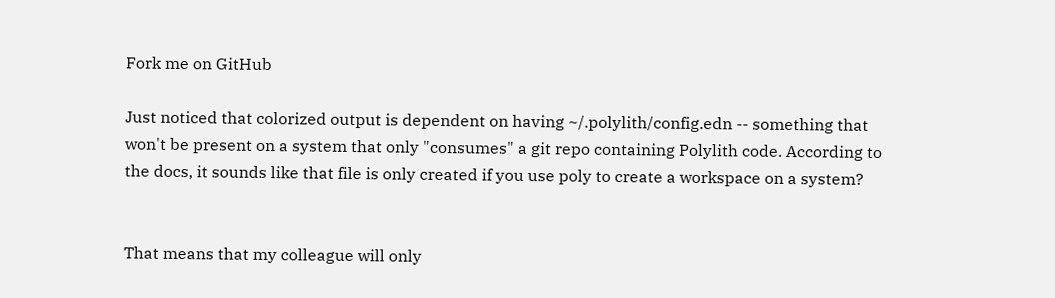Fork me on GitHub

Just noticed that colorized output is dependent on having ~/.polylith/config.edn -- something that won't be present on a system that only "consumes" a git repo containing Polylith code. According to the docs, it sounds like that file is only created if you use poly to create a workspace on a system?


That means that my colleague will only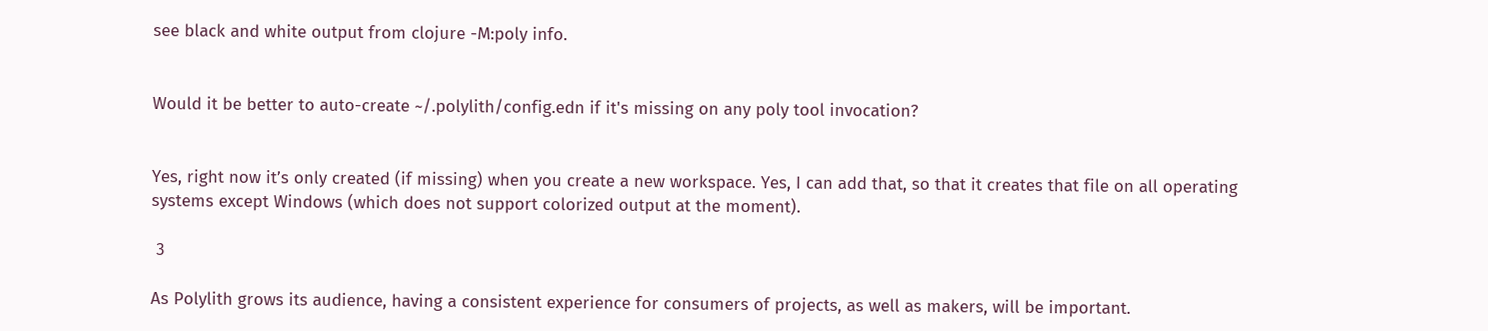see black and white output from clojure -M:poly info.


Would it be better to auto-create ~/.polylith/config.edn if it's missing on any poly tool invocation?


Yes, right now it’s only created (if missing) when you create a new workspace. Yes, I can add that, so that it creates that file on all operating systems except Windows (which does not support colorized output at the moment).

 3

As Polylith grows its audience, having a consistent experience for consumers of projects, as well as makers, will be important.